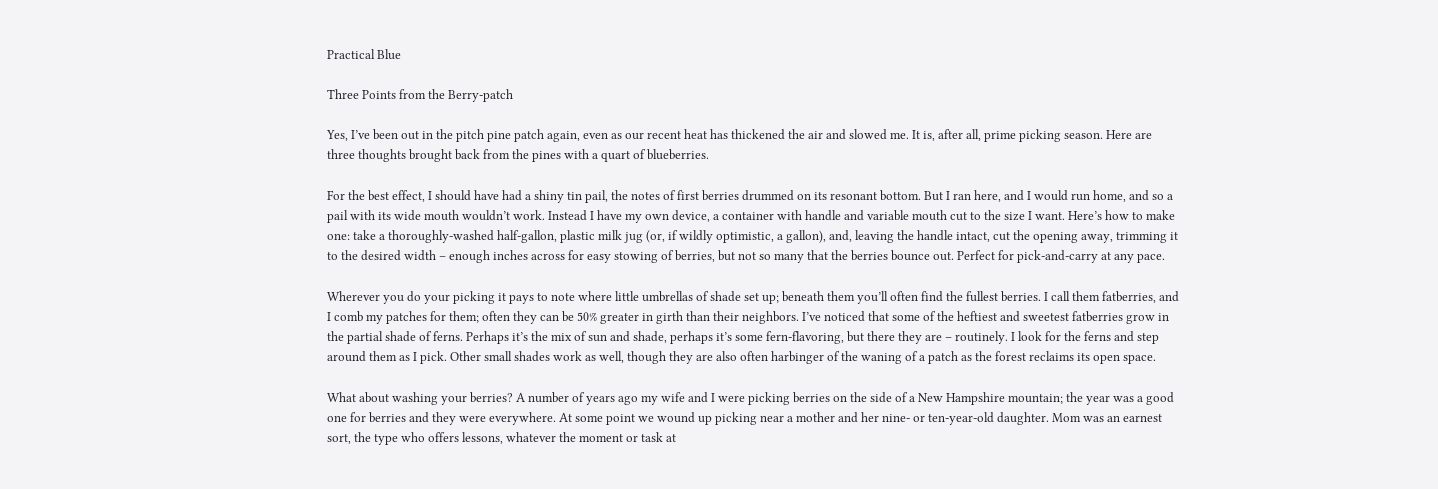Practical Blue

Three Points from the Berry-patch

Yes, I’ve been out in the pitch pine patch again, even as our recent heat has thickened the air and slowed me. It is, after all, prime picking season. Here are three thoughts brought back from the pines with a quart of blueberries.

For the best effect, I should have had a shiny tin pail, the notes of first berries drummed on its resonant bottom. But I ran here, and I would run home, and so a pail with its wide mouth wouldn’t work. Instead I have my own device, a container with handle and variable mouth cut to the size I want. Here’s how to make one: take a thoroughly-washed half-gallon, plastic milk jug (or, if wildly optimistic, a gallon), and, leaving the handle intact, cut the opening away, trimming it to the desired width – enough inches across for easy stowing of berries, but not so many that the berries bounce out. Perfect for pick-and-carry at any pace.

Wherever you do your picking it pays to note where little umbrellas of shade set up; beneath them you’ll often find the fullest berries. I call them fatberries, and I comb my patches for them; often they can be 50% greater in girth than their neighbors. I’ve noticed that some of the heftiest and sweetest fatberries grow in the partial shade of ferns. Perhaps it’s the mix of sun and shade, perhaps it’s some fern-flavoring, but there they are – routinely. I look for the ferns and step around them as I pick. Other small shades work as well, though they are also often harbinger of the waning of a patch as the forest reclaims its open space.

What about washing your berries? A number of years ago my wife and I were picking berries on the side of a New Hampshire mountain; the year was a good one for berries and they were everywhere. At some point we wound up picking near a mother and her nine- or ten-year-old daughter. Mom was an earnest sort, the type who offers lessons, whatever the moment or task at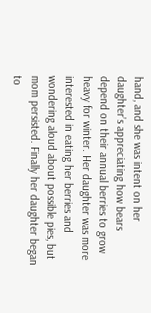hand, and she was intent on her daughter’s appreciating how bears depend on their annual berries to grow heavy for winter. Her daughter was more interested in eating her berries and wondering aloud about possible pies, but mom persisted. Finally her daughter began to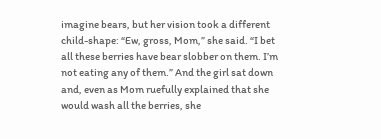imagine bears, but her vision took a different child-shape: “Ew, gross, Mom,” she said. “I bet all these berries have bear slobber on them. I’m not eating any of them.” And the girl sat down and, even as Mom ruefully explained that she would wash all the berries, she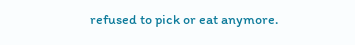refused to pick or eat anymore.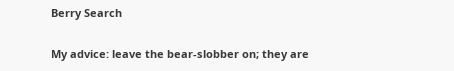Berry Search

My advice: leave the bear-slobber on; they are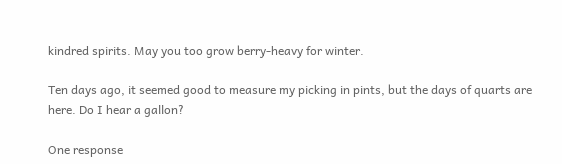kindred spirits. May you too grow berry-heavy for winter.

Ten days ago, it seemed good to measure my picking in pints, but the days of quarts are here. Do I hear a gallon?

One response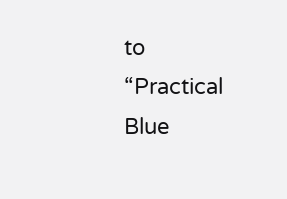to “Practical Blue